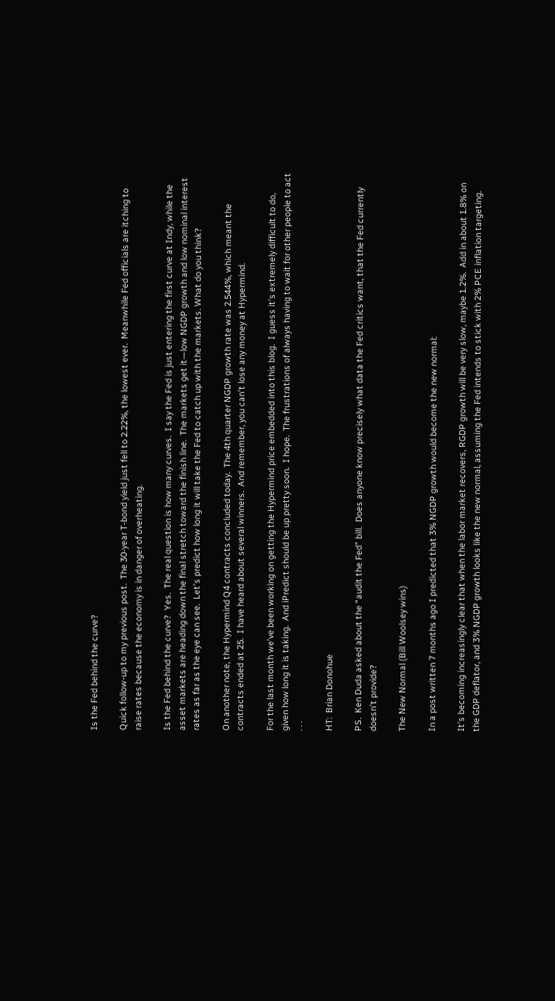Is the Fed behind the curve?

Quick follow-up to my previous post.  The 30-year T-bond yield just fell to 2.22%, the lowest ever.  Meanwhile Fed officials are itching to raise rates because the economy is in danger of overheating.

Is the Fed behind the curve?  Yes.  The real question is how many curves.  I say the Fed is just entering the first curve at Indy, while the asset markets are heading down the final stretch toward the finish line.  The markets get it—low NGDP growth and low nominal interest rates as far as the eye can see.  Let’s predict how long it will take the Fed to catch up with the markets. What do you think?

On another note, the Hypermind Q4 contracts concluded today.  The 4th quarter NGDP growth rate was 2.544%, which meant the contracts ended at 25.  I have heard about several winners.  And remember, you can’t lose any money at Hypermind.

For the last month we’ve been working on getting the Hypermind price embedded into this blog.  I guess it’s extremely difficult to do, given how long it is taking.  And iPredict should be up pretty soon.  I hope.  The frustrations of always having to wait for other people to act . . .

HT:  Brian Donohue

PS.  Ken Duda asked about the “audit the Fed” bill.  Does anyone know precisely what data the Fed critics want, that the Fed currently doesn’t provide?

The New Normal (Bill Woolsey wins)

In a post written 7 months ago I predicted that 3% NGDP growth would become the new normal:

It’s becoming increasingly clear that when the labor market recovers, RGDP growth will be very slow, maybe 1.2%.  Add in about 1.8% on the GDP deflator, and 3% NGDP growth looks like the new normal, assuming the Fed intends to stick with 2% PCE inflation targeting.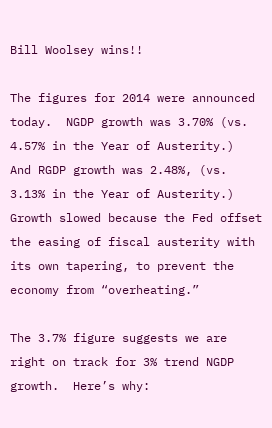Bill Woolsey wins!!

The figures for 2014 were announced today.  NGDP growth was 3.70% (vs. 4.57% in the Year of Austerity.)  And RGDP growth was 2.48%, (vs. 3.13% in the Year of Austerity.)  Growth slowed because the Fed offset the easing of fiscal austerity with its own tapering, to prevent the economy from “overheating.”

The 3.7% figure suggests we are right on track for 3% trend NGDP growth.  Here’s why: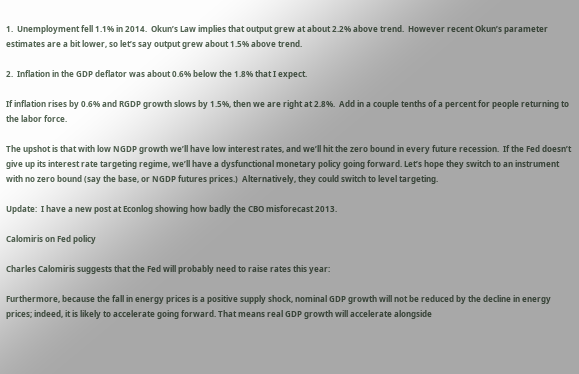1.  Unemployment fell 1.1% in 2014.  Okun’s Law implies that output grew at about 2.2% above trend.  However recent Okun’s parameter estimates are a bit lower, so let’s say output grew about 1.5% above trend.

2.  Inflation in the GDP deflator was about 0.6% below the 1.8% that I expect.

If inflation rises by 0.6% and RGDP growth slows by 1.5%, then we are right at 2.8%.  Add in a couple tenths of a percent for people returning to the labor force.

The upshot is that with low NGDP growth we’ll have low interest rates, and we’ll hit the zero bound in every future recession.  If the Fed doesn’t give up its interest rate targeting regime, we’ll have a dysfunctional monetary policy going forward. Let’s hope they switch to an instrument with no zero bound (say the base, or NGDP futures prices.)  Alternatively, they could switch to level targeting.

Update:  I have a new post at Econlog showing how badly the CBO misforecast 2013.

Calomiris on Fed policy

Charles Calomiris suggests that the Fed will probably need to raise rates this year:

Furthermore, because the fall in energy prices is a positive supply shock, nominal GDP growth will not be reduced by the decline in energy prices; indeed, it is likely to accelerate going forward. That means real GDP growth will accelerate alongside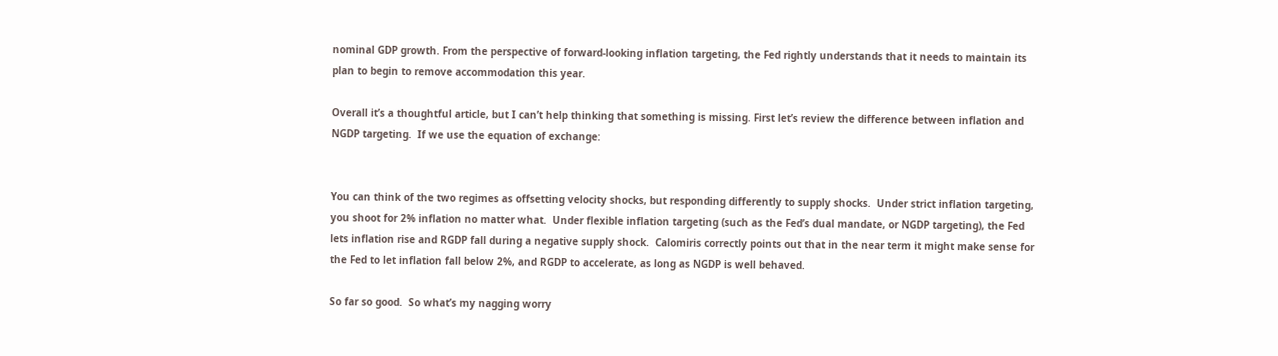nominal GDP growth. From the perspective of forward-looking inflation targeting, the Fed rightly understands that it needs to maintain its plan to begin to remove accommodation this year.

Overall it’s a thoughtful article, but I can’t help thinking that something is missing. First let’s review the difference between inflation and NGDP targeting.  If we use the equation of exchange:


You can think of the two regimes as offsetting velocity shocks, but responding differently to supply shocks.  Under strict inflation targeting, you shoot for 2% inflation no matter what.  Under flexible inflation targeting (such as the Fed’s dual mandate, or NGDP targeting), the Fed lets inflation rise and RGDP fall during a negative supply shock.  Calomiris correctly points out that in the near term it might make sense for the Fed to let inflation fall below 2%, and RGDP to accelerate, as long as NGDP is well behaved.

So far so good.  So what’s my nagging worry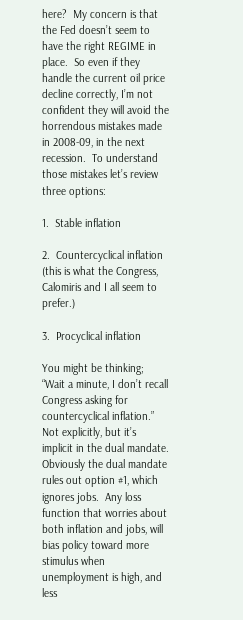here?  My concern is that the Fed doesn’t seem to have the right REGIME in place.  So even if they handle the current oil price decline correctly, I’m not confident they will avoid the horrendous mistakes made in 2008-09, in the next recession.  To understand those mistakes let’s review three options:

1.  Stable inflation

2.  Countercyclical inflation (this is what the Congress, Calomiris and I all seem to prefer.)

3.  Procyclical inflation

You might be thinking; “Wait a minute, I don’t recall Congress asking for countercyclical inflation.”  Not explicitly, but it’s implicit in the dual mandate. Obviously the dual mandate rules out option #1, which ignores jobs.  Any loss function that worries about both inflation and jobs, will bias policy toward more stimulus when unemployment is high, and less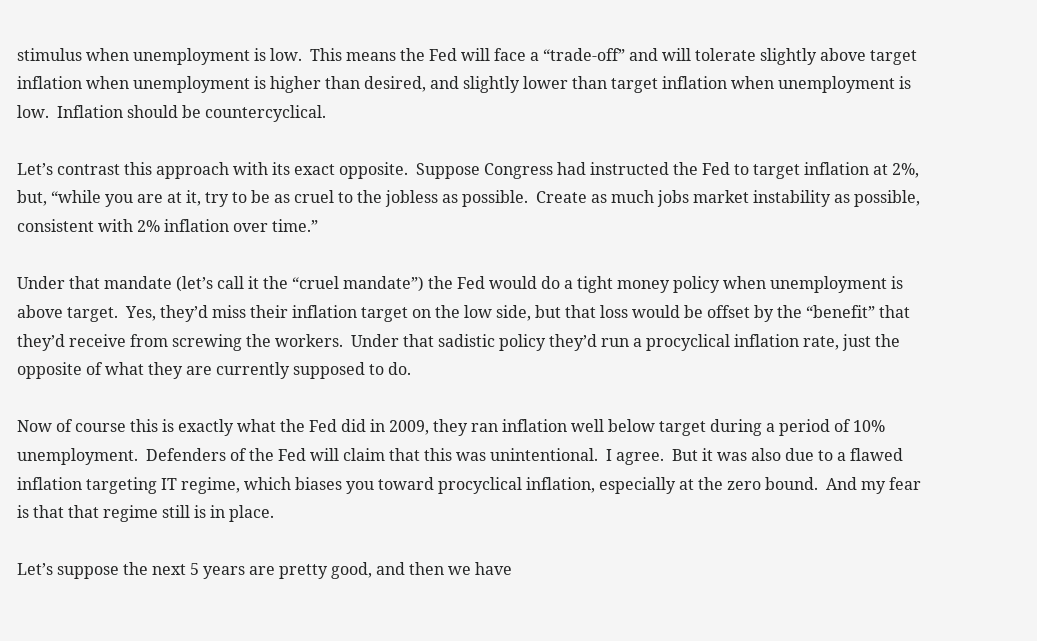stimulus when unemployment is low.  This means the Fed will face a “trade-off” and will tolerate slightly above target inflation when unemployment is higher than desired, and slightly lower than target inflation when unemployment is low.  Inflation should be countercyclical.

Let’s contrast this approach with its exact opposite.  Suppose Congress had instructed the Fed to target inflation at 2%, but, “while you are at it, try to be as cruel to the jobless as possible.  Create as much jobs market instability as possible, consistent with 2% inflation over time.”

Under that mandate (let’s call it the “cruel mandate”) the Fed would do a tight money policy when unemployment is above target.  Yes, they’d miss their inflation target on the low side, but that loss would be offset by the “benefit” that they’d receive from screwing the workers.  Under that sadistic policy they’d run a procyclical inflation rate, just the opposite of what they are currently supposed to do.

Now of course this is exactly what the Fed did in 2009, they ran inflation well below target during a period of 10% unemployment.  Defenders of the Fed will claim that this was unintentional.  I agree.  But it was also due to a flawed inflation targeting IT regime, which biases you toward procyclical inflation, especially at the zero bound.  And my fear is that that regime still is in place.

Let’s suppose the next 5 years are pretty good, and then we have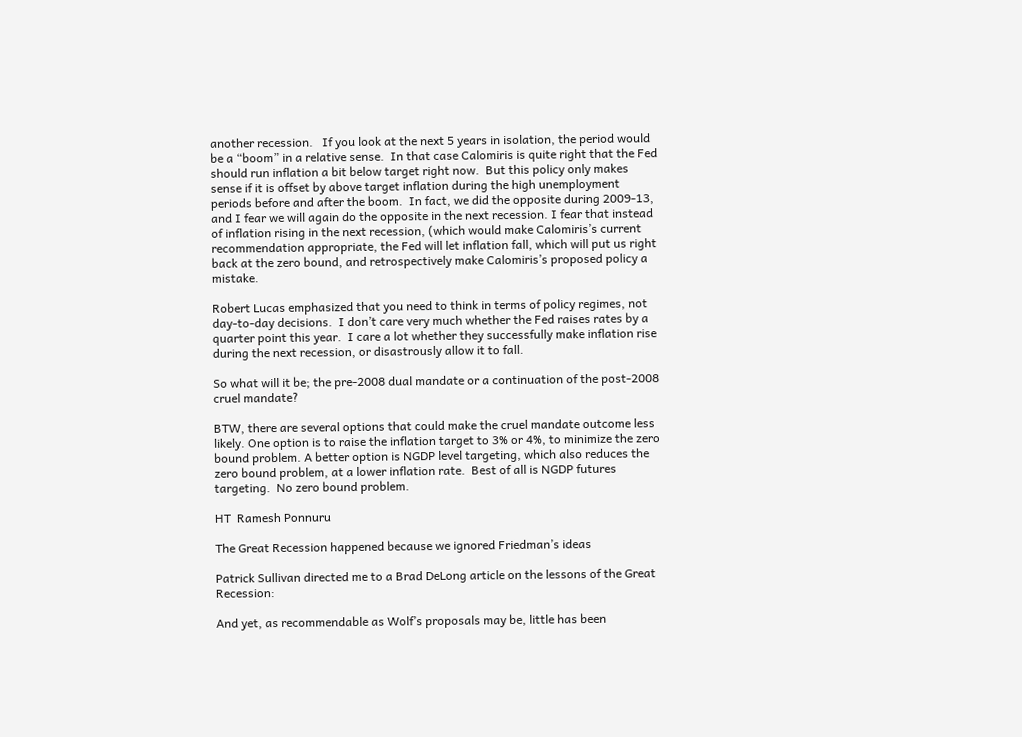another recession.   If you look at the next 5 years in isolation, the period would be a “boom” in a relative sense.  In that case Calomiris is quite right that the Fed should run inflation a bit below target right now.  But this policy only makes sense if it is offset by above target inflation during the high unemployment periods before and after the boom.  In fact, we did the opposite during 2009-13, and I fear we will again do the opposite in the next recession. I fear that instead of inflation rising in the next recession, (which would make Calomiris’s current recommendation appropriate, the Fed will let inflation fall, which will put us right back at the zero bound, and retrospectively make Calomiris’s proposed policy a mistake.

Robert Lucas emphasized that you need to think in terms of policy regimes, not day-to-day decisions.  I don’t care very much whether the Fed raises rates by a quarter point this year.  I care a lot whether they successfully make inflation rise during the next recession, or disastrously allow it to fall.

So what will it be; the pre-2008 dual mandate or a continuation of the post-2008 cruel mandate?

BTW, there are several options that could make the cruel mandate outcome less likely. One option is to raise the inflation target to 3% or 4%, to minimize the zero bound problem. A better option is NGDP level targeting, which also reduces the zero bound problem, at a lower inflation rate.  Best of all is NGDP futures targeting.  No zero bound problem.

HT  Ramesh Ponnuru

The Great Recession happened because we ignored Friedman’s ideas

Patrick Sullivan directed me to a Brad DeLong article on the lessons of the Great Recession:

And yet, as recommendable as Wolf’s proposals may be, little has been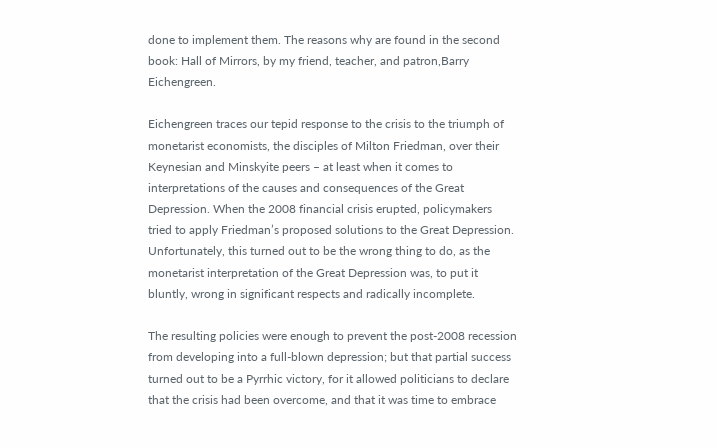done to implement them. The reasons why are found in the second book: Hall of Mirrors, by my friend, teacher, and patron,Barry Eichengreen.

Eichengreen traces our tepid response to the crisis to the triumph of monetarist economists, the disciples of Milton Friedman, over their Keynesian and Minskyite peers – at least when it comes to interpretations of the causes and consequences of the Great Depression. When the 2008 financial crisis erupted, policymakers tried to apply Friedman’s proposed solutions to the Great Depression. Unfortunately, this turned out to be the wrong thing to do, as the monetarist interpretation of the Great Depression was, to put it bluntly, wrong in significant respects and radically incomplete.

The resulting policies were enough to prevent the post-2008 recession from developing into a full-blown depression; but that partial success turned out to be a Pyrrhic victory, for it allowed politicians to declare that the crisis had been overcome, and that it was time to embrace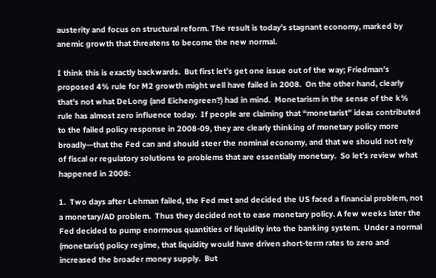austerity and focus on structural reform. The result is today’s stagnant economy, marked by anemic growth that threatens to become the new normal.

I think this is exactly backwards.  But first let’s get one issue out of the way; Friedman’s proposed 4% rule for M2 growth might well have failed in 2008.  On the other hand, clearly that’s not what DeLong (and Eichengreen?) had in mind.  Monetarism in the sense of the k% rule has almost zero influence today.  If people are claiming that “monetarist” ideas contributed to the failed policy response in 2008-09, they are clearly thinking of monetary policy more broadly—that the Fed can and should steer the nominal economy, and that we should not rely of fiscal or regulatory solutions to problems that are essentially monetary.  So let’s review what happened in 2008:

1.  Two days after Lehman failed, the Fed met and decided the US faced a financial problem, not a monetary/AD problem.  Thus they decided not to ease monetary policy. A few weeks later the Fed decided to pump enormous quantities of liquidity into the banking system.  Under a normal (monetarist) policy regime, that liquidity would have driven short-term rates to zero and increased the broader money supply.  But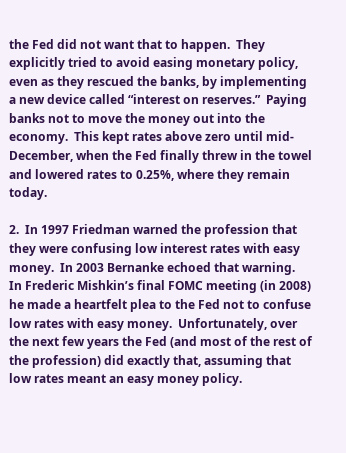the Fed did not want that to happen.  They explicitly tried to avoid easing monetary policy, even as they rescued the banks, by implementing a new device called “interest on reserves.”  Paying banks not to move the money out into the economy.  This kept rates above zero until mid-December, when the Fed finally threw in the towel and lowered rates to 0.25%, where they remain today.

2.  In 1997 Friedman warned the profession that they were confusing low interest rates with easy money.  In 2003 Bernanke echoed that warning.  In Frederic Mishkin’s final FOMC meeting (in 2008) he made a heartfelt plea to the Fed not to confuse low rates with easy money.  Unfortunately, over the next few years the Fed (and most of the rest of the profession) did exactly that, assuming that low rates meant an easy money policy.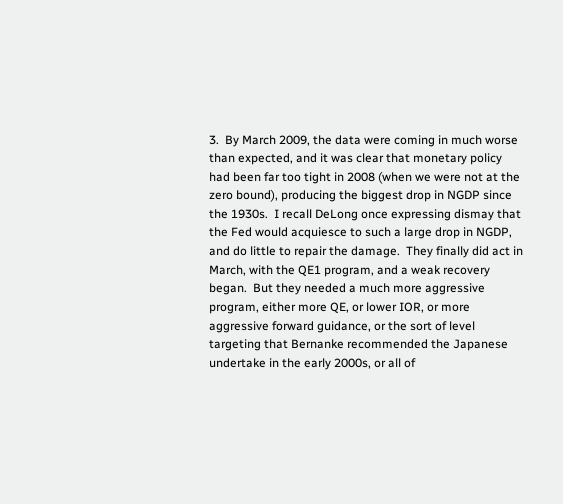3.  By March 2009, the data were coming in much worse than expected, and it was clear that monetary policy had been far too tight in 2008 (when we were not at the zero bound), producing the biggest drop in NGDP since the 1930s.  I recall DeLong once expressing dismay that the Fed would acquiesce to such a large drop in NGDP, and do little to repair the damage.  They finally did act in March, with the QE1 program, and a weak recovery began.  But they needed a much more aggressive program, either more QE, or lower IOR, or more aggressive forward guidance, or the sort of level targeting that Bernanke recommended the Japanese undertake in the early 2000s, or all of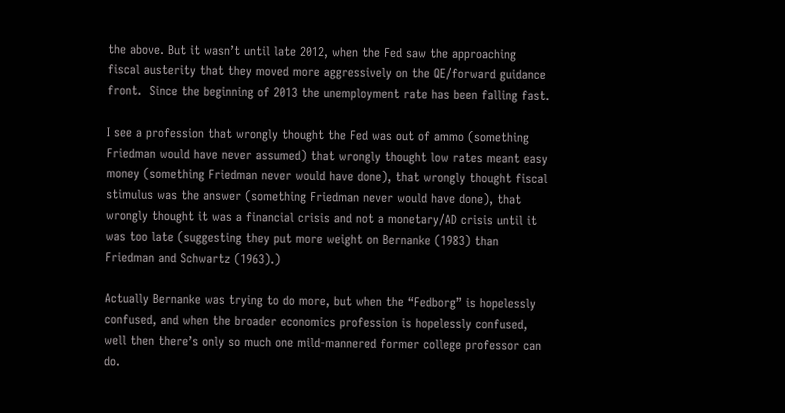the above. But it wasn’t until late 2012, when the Fed saw the approaching fiscal austerity that they moved more aggressively on the QE/forward guidance front.  Since the beginning of 2013 the unemployment rate has been falling fast.

I see a profession that wrongly thought the Fed was out of ammo (something Friedman would have never assumed) that wrongly thought low rates meant easy money (something Friedman never would have done), that wrongly thought fiscal stimulus was the answer (something Friedman never would have done), that wrongly thought it was a financial crisis and not a monetary/AD crisis until it was too late (suggesting they put more weight on Bernanke (1983) than Friedman and Schwartz (1963).)

Actually Bernanke was trying to do more, but when the “Fedborg” is hopelessly confused, and when the broader economics profession is hopelessly confused, well then there’s only so much one mild-mannered former college professor can do.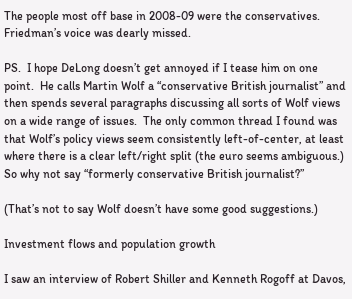The people most off base in 2008-09 were the conservatives.  Friedman’s voice was dearly missed.

PS.  I hope DeLong doesn’t get annoyed if I tease him on one point.  He calls Martin Wolf a “conservative British journalist” and then spends several paragraphs discussing all sorts of Wolf views on a wide range of issues.  The only common thread I found was that Wolf’s policy views seem consistently left-of-center, at least where there is a clear left/right split (the euro seems ambiguous.)  So why not say “formerly conservative British journalist?”

(That’s not to say Wolf doesn’t have some good suggestions.)

Investment flows and population growth

I saw an interview of Robert Shiller and Kenneth Rogoff at Davos,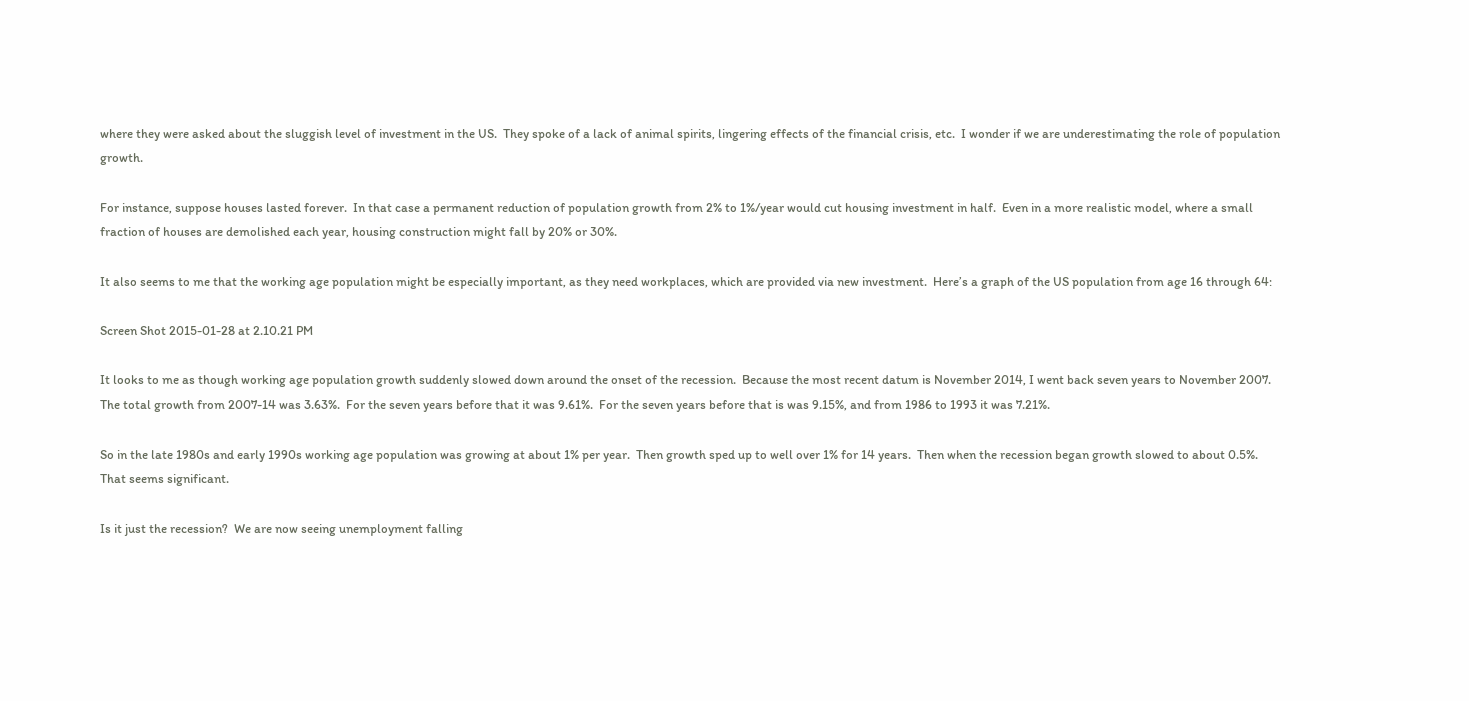where they were asked about the sluggish level of investment in the US.  They spoke of a lack of animal spirits, lingering effects of the financial crisis, etc.  I wonder if we are underestimating the role of population growth.

For instance, suppose houses lasted forever.  In that case a permanent reduction of population growth from 2% to 1%/year would cut housing investment in half.  Even in a more realistic model, where a small fraction of houses are demolished each year, housing construction might fall by 20% or 30%.

It also seems to me that the working age population might be especially important, as they need workplaces, which are provided via new investment.  Here’s a graph of the US population from age 16 through 64:

Screen Shot 2015-01-28 at 2.10.21 PM

It looks to me as though working age population growth suddenly slowed down around the onset of the recession.  Because the most recent datum is November 2014, I went back seven years to November 2007. The total growth from 2007-14 was 3.63%.  For the seven years before that it was 9.61%.  For the seven years before that is was 9.15%, and from 1986 to 1993 it was 7.21%.

So in the late 1980s and early 1990s working age population was growing at about 1% per year.  Then growth sped up to well over 1% for 14 years.  Then when the recession began growth slowed to about 0.5%.  That seems significant.

Is it just the recession?  We are now seeing unemployment falling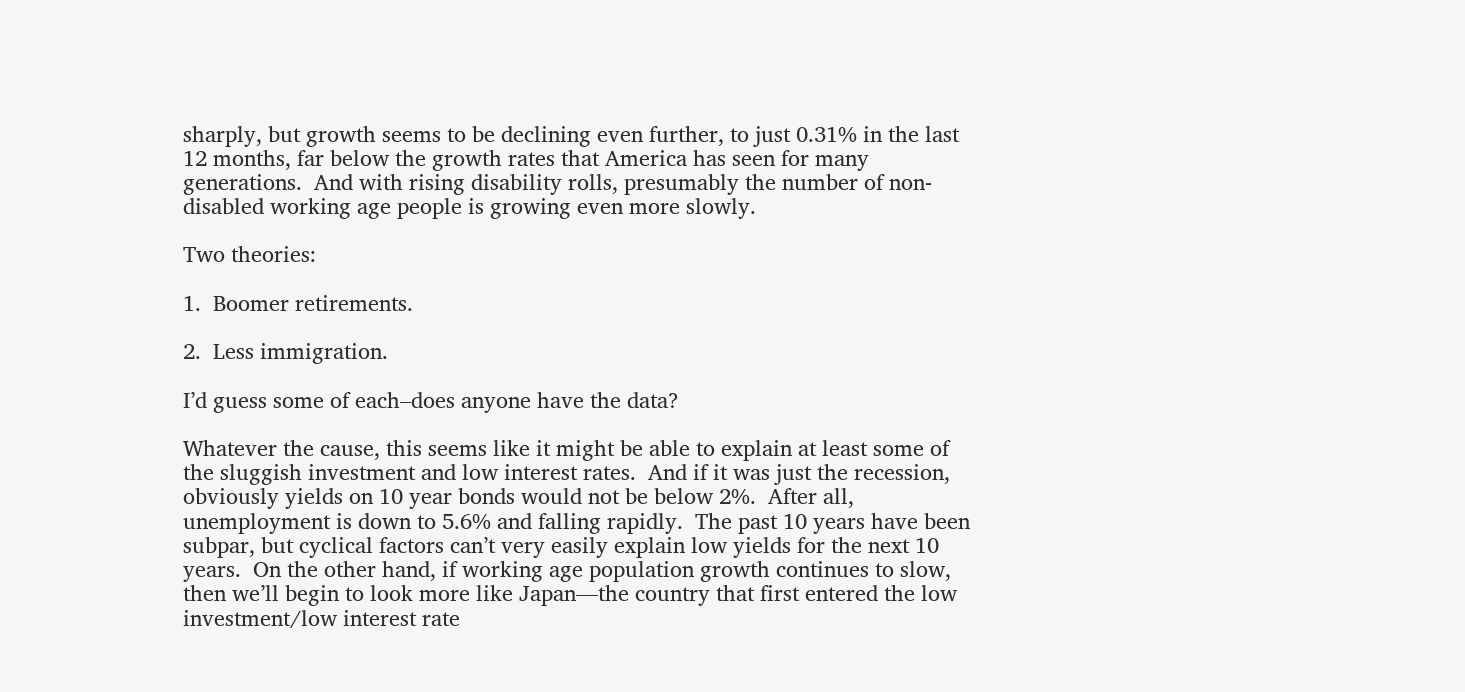sharply, but growth seems to be declining even further, to just 0.31% in the last 12 months, far below the growth rates that America has seen for many generations.  And with rising disability rolls, presumably the number of non-disabled working age people is growing even more slowly.

Two theories:

1.  Boomer retirements.

2.  Less immigration.

I’d guess some of each–does anyone have the data?

Whatever the cause, this seems like it might be able to explain at least some of the sluggish investment and low interest rates.  And if it was just the recession, obviously yields on 10 year bonds would not be below 2%.  After all, unemployment is down to 5.6% and falling rapidly.  The past 10 years have been subpar, but cyclical factors can’t very easily explain low yields for the next 10 years.  On the other hand, if working age population growth continues to slow, then we’ll begin to look more like Japan—the country that first entered the low investment/low interest rate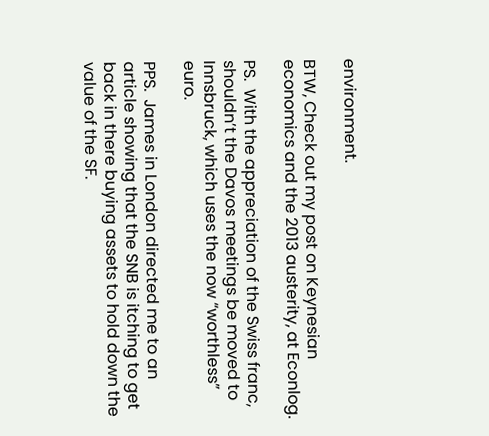environment.

BTW, Check out my post on Keynesian economics and the 2013 austerity, at Econlog.

PS.  With the appreciation of the Swiss franc, shouldn’t the Davos meetings be moved to Innsbruck, which uses the now “worthless” euro.

PPS.  James in London directed me to an article showing that the SNB is itching to get back in there buying assets to hold down the value of the SF.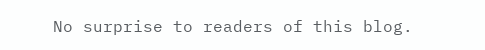No surprise to readers of this blog.